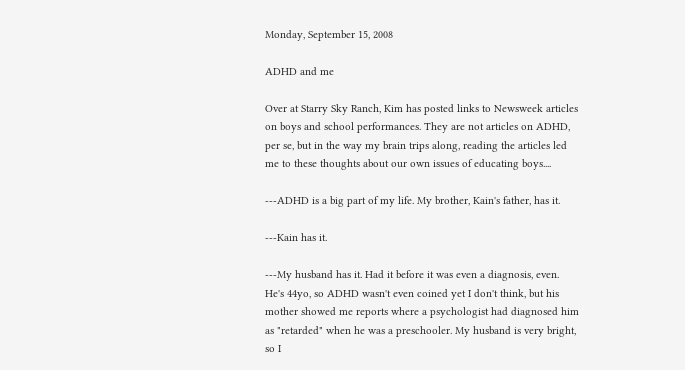Monday, September 15, 2008

ADHD and me

Over at Starry Sky Ranch, Kim has posted links to Newsweek articles on boys and school performances. They are not articles on ADHD, per se, but in the way my brain trips along, reading the articles led me to these thoughts about our own issues of educating boys....

---ADHD is a big part of my life. My brother, Kain's father, has it.

---Kain has it.

---My husband has it. Had it before it was even a diagnosis, even. He's 44yo, so ADHD wasn't even coined yet I don't think, but his mother showed me reports where a psychologist had diagnosed him as "retarded" when he was a preschooler. My husband is very bright, so I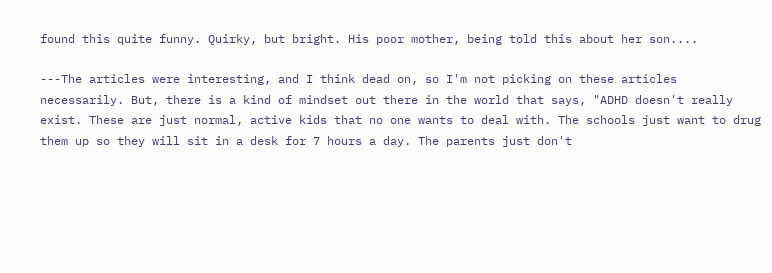found this quite funny. Quirky, but bright. His poor mother, being told this about her son....

---The articles were interesting, and I think dead on, so I'm not picking on these articles necessarily. But, there is a kind of mindset out there in the world that says, "ADHD doesn't really exist. These are just normal, active kids that no one wants to deal with. The schools just want to drug them up so they will sit in a desk for 7 hours a day. The parents just don't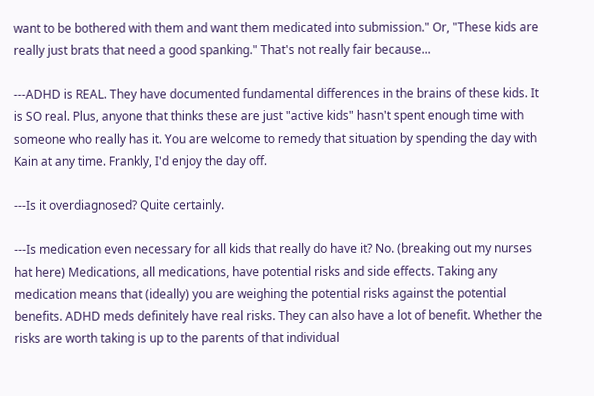want to be bothered with them and want them medicated into submission." Or, "These kids are really just brats that need a good spanking." That's not really fair because...

---ADHD is REAL. They have documented fundamental differences in the brains of these kids. It is SO real. Plus, anyone that thinks these are just "active kids" hasn't spent enough time with someone who really has it. You are welcome to remedy that situation by spending the day with Kain at any time. Frankly, I'd enjoy the day off.

---Is it overdiagnosed? Quite certainly.

---Is medication even necessary for all kids that really do have it? No. (breaking out my nurses hat here) Medications, all medications, have potential risks and side effects. Taking any medication means that (ideally) you are weighing the potential risks against the potential benefits. ADHD meds definitely have real risks. They can also have a lot of benefit. Whether the risks are worth taking is up to the parents of that individual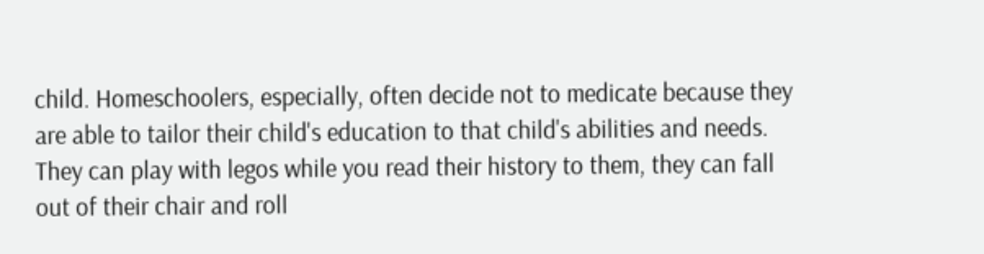child. Homeschoolers, especially, often decide not to medicate because they are able to tailor their child's education to that child's abilities and needs. They can play with legos while you read their history to them, they can fall out of their chair and roll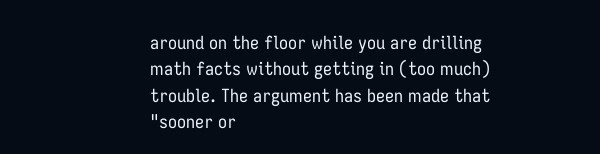around on the floor while you are drilling math facts without getting in (too much) trouble. The argument has been made that "sooner or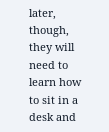later, though, they will need to learn how to sit in a desk and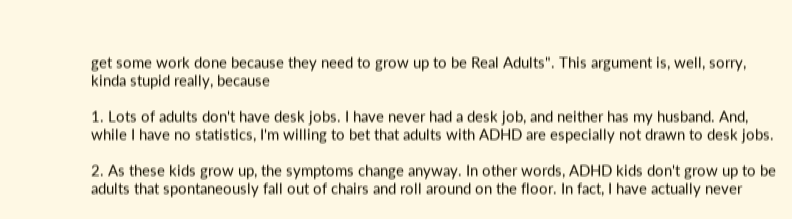get some work done because they need to grow up to be Real Adults". This argument is, well, sorry, kinda stupid really, because

1. Lots of adults don't have desk jobs. I have never had a desk job, and neither has my husband. And, while I have no statistics, I'm willing to bet that adults with ADHD are especially not drawn to desk jobs.

2. As these kids grow up, the symptoms change anyway. In other words, ADHD kids don't grow up to be adults that spontaneously fall out of chairs and roll around on the floor. In fact, I have actually never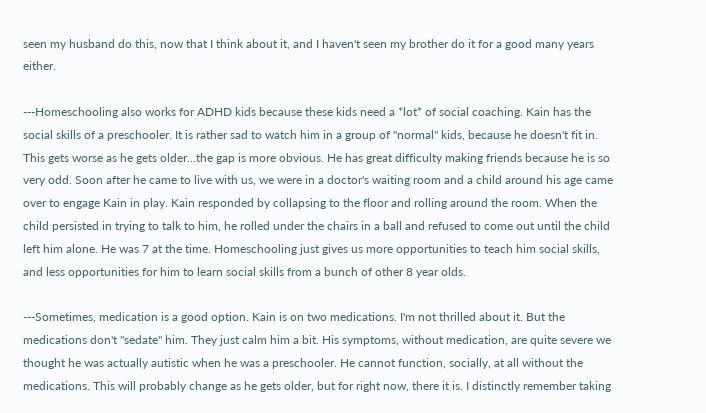seen my husband do this, now that I think about it, and I haven't seen my brother do it for a good many years either.

---Homeschooling also works for ADHD kids because these kids need a *lot* of social coaching. Kain has the social skills of a preschooler. It is rather sad to watch him in a group of "normal" kids, because he doesn't fit in. This gets worse as he gets older...the gap is more obvious. He has great difficulty making friends because he is so very odd. Soon after he came to live with us, we were in a doctor's waiting room and a child around his age came over to engage Kain in play. Kain responded by collapsing to the floor and rolling around the room. When the child persisted in trying to talk to him, he rolled under the chairs in a ball and refused to come out until the child left him alone. He was 7 at the time. Homeschooling just gives us more opportunities to teach him social skills, and less opportunities for him to learn social skills from a bunch of other 8 year olds.

---Sometimes, medication is a good option. Kain is on two medications. I'm not thrilled about it. But the medications don't "sedate" him. They just calm him a bit. His symptoms, without medication, are quite severe we thought he was actually autistic when he was a preschooler. He cannot function, socially, at all without the medications. This will probably change as he gets older, but for right now, there it is. I distinctly remember taking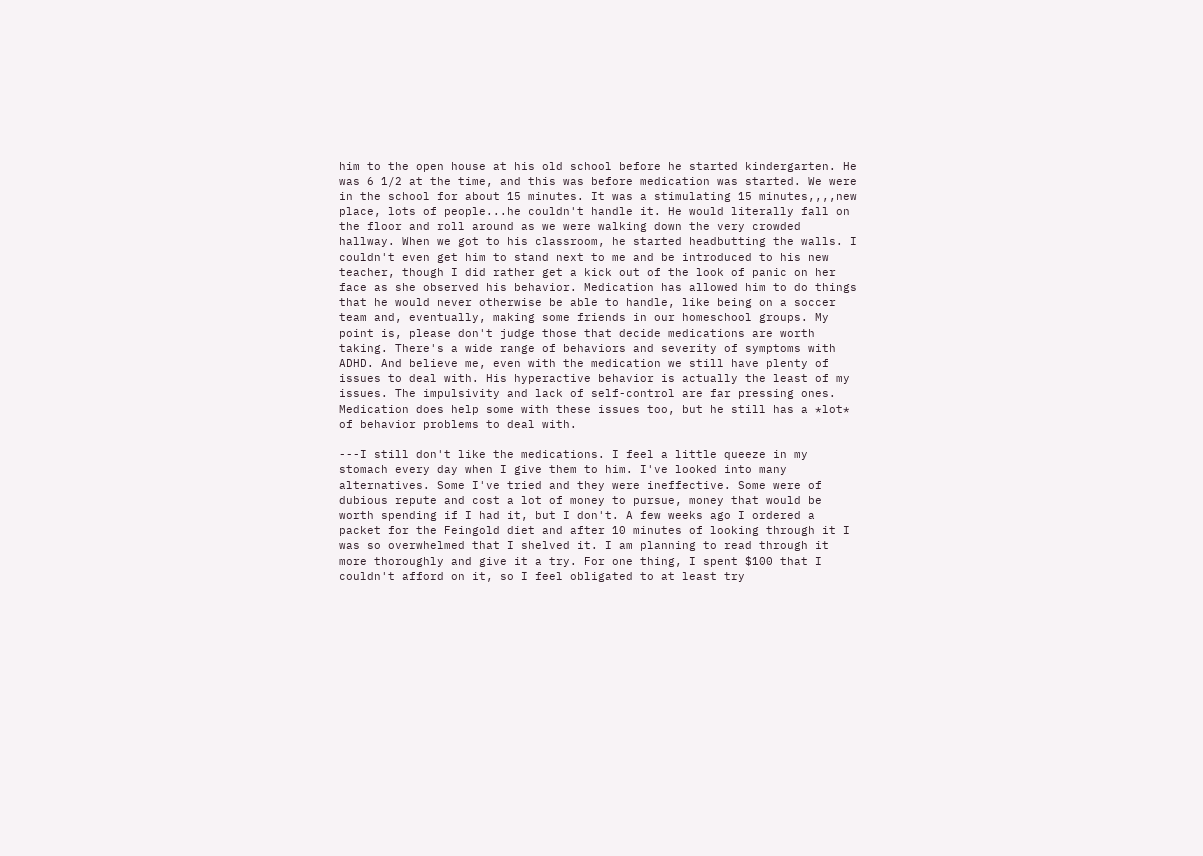him to the open house at his old school before he started kindergarten. He was 6 1/2 at the time, and this was before medication was started. We were in the school for about 15 minutes. It was a stimulating 15 minutes,,,,new place, lots of people...he couldn't handle it. He would literally fall on the floor and roll around as we were walking down the very crowded hallway. When we got to his classroom, he started headbutting the walls. I couldn't even get him to stand next to me and be introduced to his new teacher, though I did rather get a kick out of the look of panic on her face as she observed his behavior. Medication has allowed him to do things that he would never otherwise be able to handle, like being on a soccer team and, eventually, making some friends in our homeschool groups. My point is, please don't judge those that decide medications are worth taking. There's a wide range of behaviors and severity of symptoms with ADHD. And believe me, even with the medication we still have plenty of issues to deal with. His hyperactive behavior is actually the least of my issues. The impulsivity and lack of self-control are far pressing ones. Medication does help some with these issues too, but he still has a *lot* of behavior problems to deal with.

---I still don't like the medications. I feel a little queeze in my stomach every day when I give them to him. I've looked into many alternatives. Some I've tried and they were ineffective. Some were of dubious repute and cost a lot of money to pursue, money that would be worth spending if I had it, but I don't. A few weeks ago I ordered a packet for the Feingold diet and after 10 minutes of looking through it I was so overwhelmed that I shelved it. I am planning to read through it more thoroughly and give it a try. For one thing, I spent $100 that I couldn't afford on it, so I feel obligated to at least try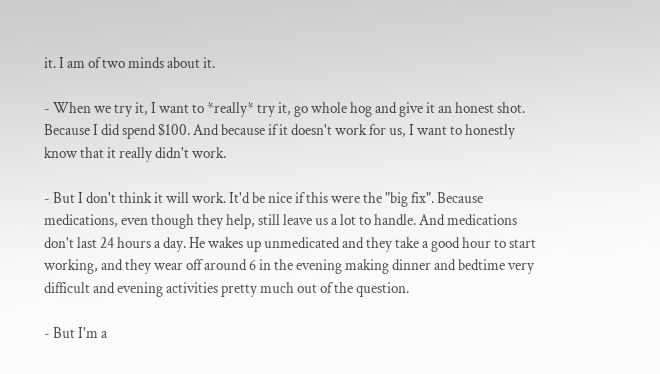it. I am of two minds about it.

- When we try it, I want to *really* try it, go whole hog and give it an honest shot. Because I did spend $100. And because if it doesn't work for us, I want to honestly know that it really didn't work.

- But I don't think it will work. It'd be nice if this were the "big fix". Because medications, even though they help, still leave us a lot to handle. And medications don't last 24 hours a day. He wakes up unmedicated and they take a good hour to start working, and they wear off around 6 in the evening making dinner and bedtime very difficult and evening activities pretty much out of the question.

- But I'm a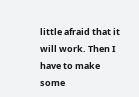little afraid that it will work. Then I have to make some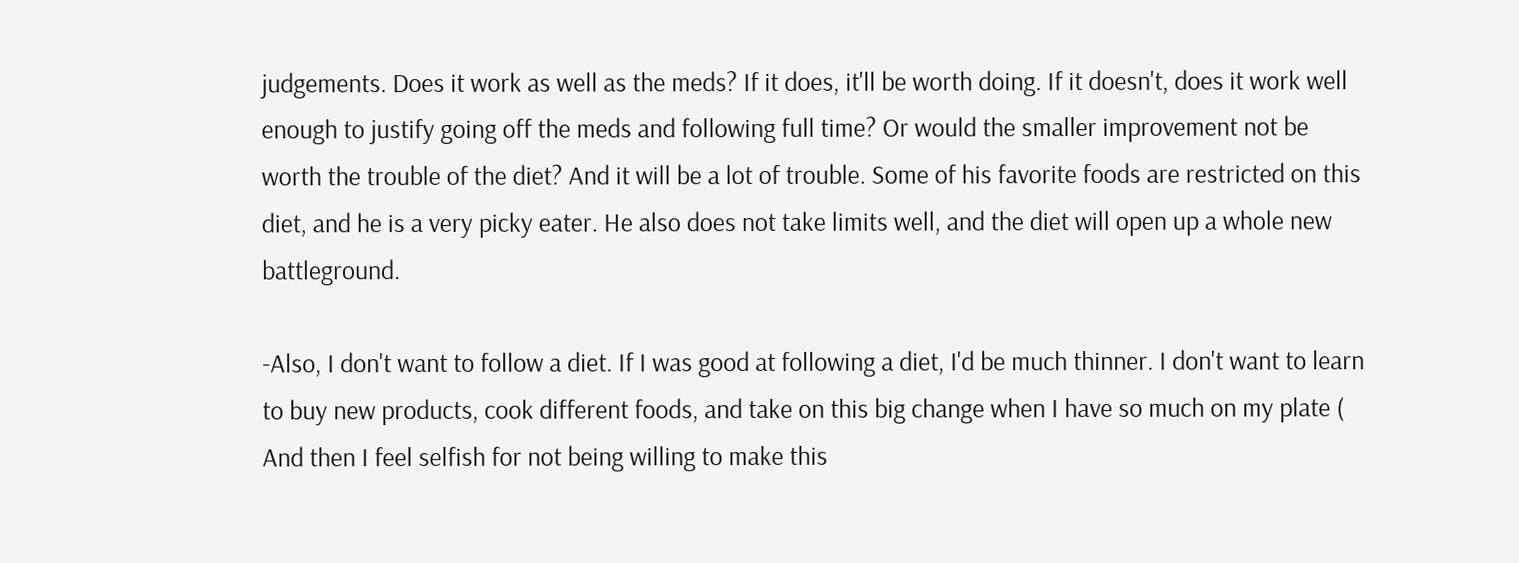judgements. Does it work as well as the meds? If it does, it'll be worth doing. If it doesn't, does it work well enough to justify going off the meds and following full time? Or would the smaller improvement not be worth the trouble of the diet? And it will be a lot of trouble. Some of his favorite foods are restricted on this diet, and he is a very picky eater. He also does not take limits well, and the diet will open up a whole new battleground.

-Also, I don't want to follow a diet. If I was good at following a diet, I'd be much thinner. I don't want to learn to buy new products, cook different foods, and take on this big change when I have so much on my plate ( And then I feel selfish for not being willing to make this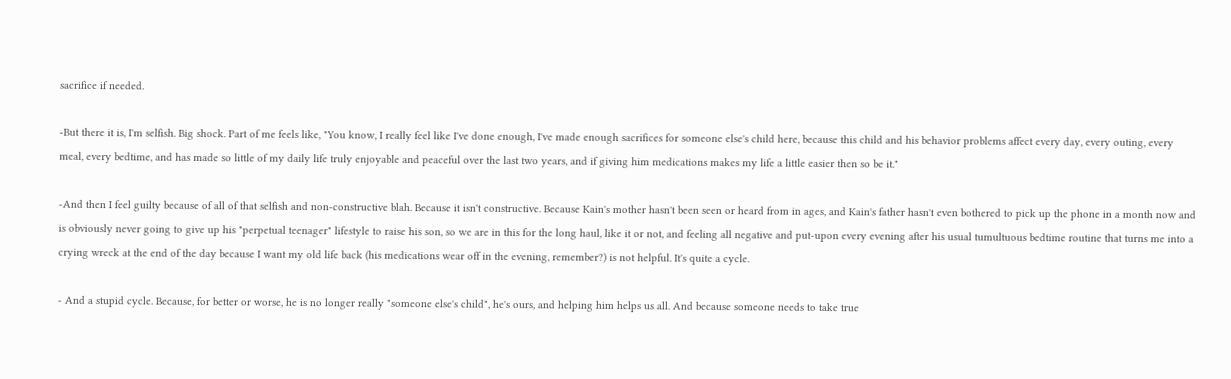sacrifice if needed.

-But there it is, I'm selfish. Big shock. Part of me feels like, "You know, I really feel like I've done enough, I've made enough sacrifices for someone else's child here, because this child and his behavior problems affect every day, every outing, every meal, every bedtime, and has made so little of my daily life truly enjoyable and peaceful over the last two years, and if giving him medications makes my life a little easier then so be it."

-And then I feel guilty because of all of that selfish and non-constructive blah. Because it isn't constructive. Because Kain's mother hasn't been seen or heard from in ages, and Kain's father hasn't even bothered to pick up the phone in a month now and is obviously never going to give up his "perpetual teenager" lifestyle to raise his son, so we are in this for the long haul, like it or not, and feeling all negative and put-upon every evening after his usual tumultuous bedtime routine that turns me into a crying wreck at the end of the day because I want my old life back (his medications wear off in the evening, remember?) is not helpful. It's quite a cycle.

- And a stupid cycle. Because, for better or worse, he is no longer really "someone else's child", he's ours, and helping him helps us all. And because someone needs to take true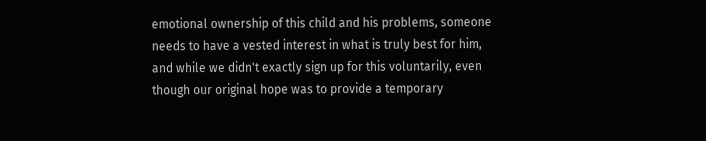emotional ownership of this child and his problems, someone needs to have a vested interest in what is truly best for him, and while we didn't exactly sign up for this voluntarily, even though our original hope was to provide a temporary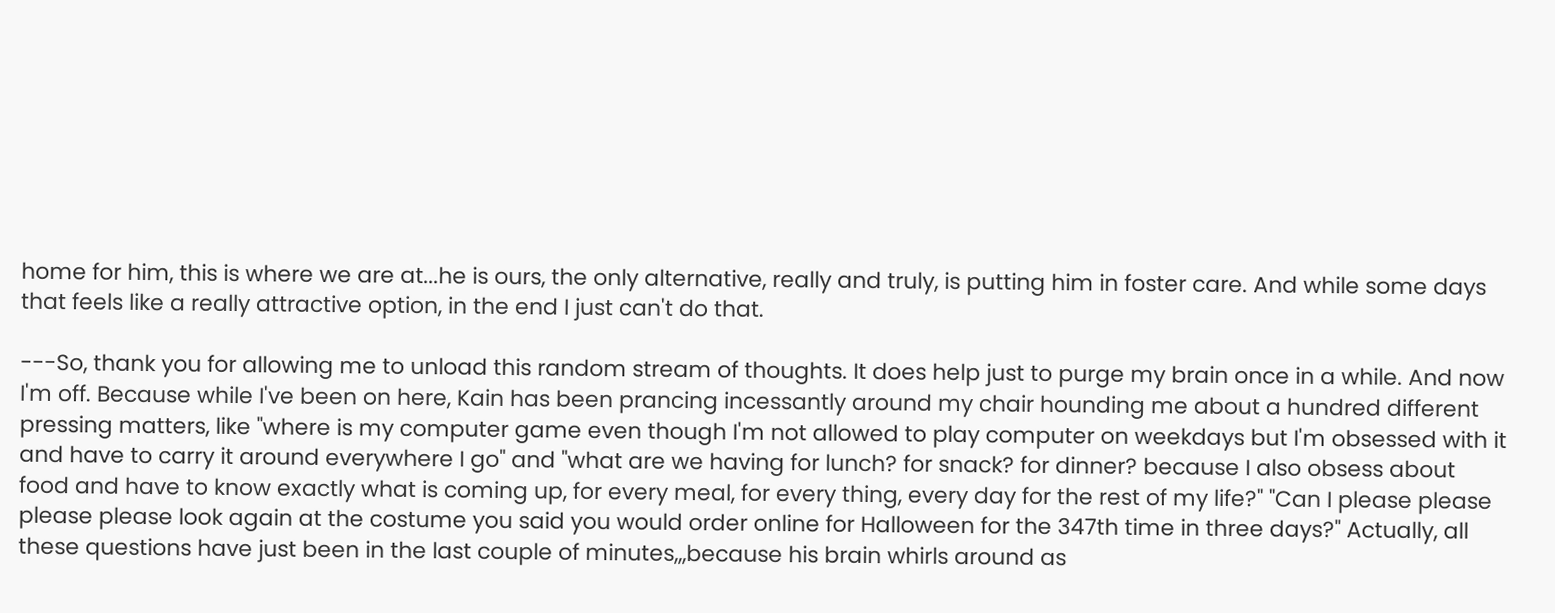home for him, this is where we are at...he is ours, the only alternative, really and truly, is putting him in foster care. And while some days that feels like a really attractive option, in the end I just can't do that.

---So, thank you for allowing me to unload this random stream of thoughts. It does help just to purge my brain once in a while. And now I'm off. Because while I've been on here, Kain has been prancing incessantly around my chair hounding me about a hundred different pressing matters, like "where is my computer game even though I'm not allowed to play computer on weekdays but I'm obsessed with it and have to carry it around everywhere I go" and "what are we having for lunch? for snack? for dinner? because I also obsess about food and have to know exactly what is coming up, for every meal, for every thing, every day for the rest of my life?" "Can I please please please please look again at the costume you said you would order online for Halloween for the 347th time in three days?" Actually, all these questions have just been in the last couple of minutes,,,because his brain whirls around as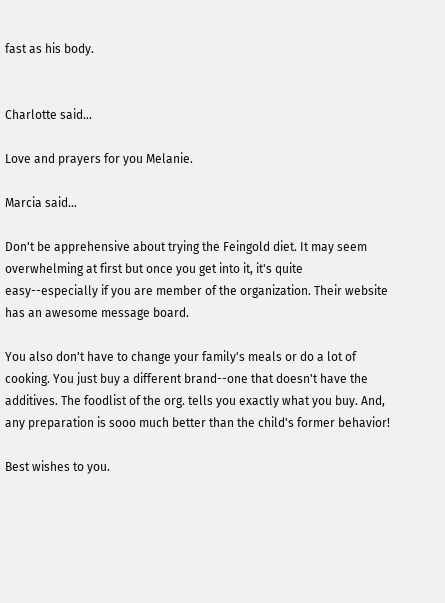fast as his body.


Charlotte said...

Love and prayers for you Melanie.

Marcia said...

Don't be apprehensive about trying the Feingold diet. It may seem overwhelming at first but once you get into it, it's quite easy--especially if you are member of the organization. Their website has an awesome message board.

You also don't have to change your family's meals or do a lot of cooking. You just buy a different brand--one that doesn't have the additives. The foodlist of the org. tells you exactly what you buy. And, any preparation is sooo much better than the child's former behavior!

Best wishes to you.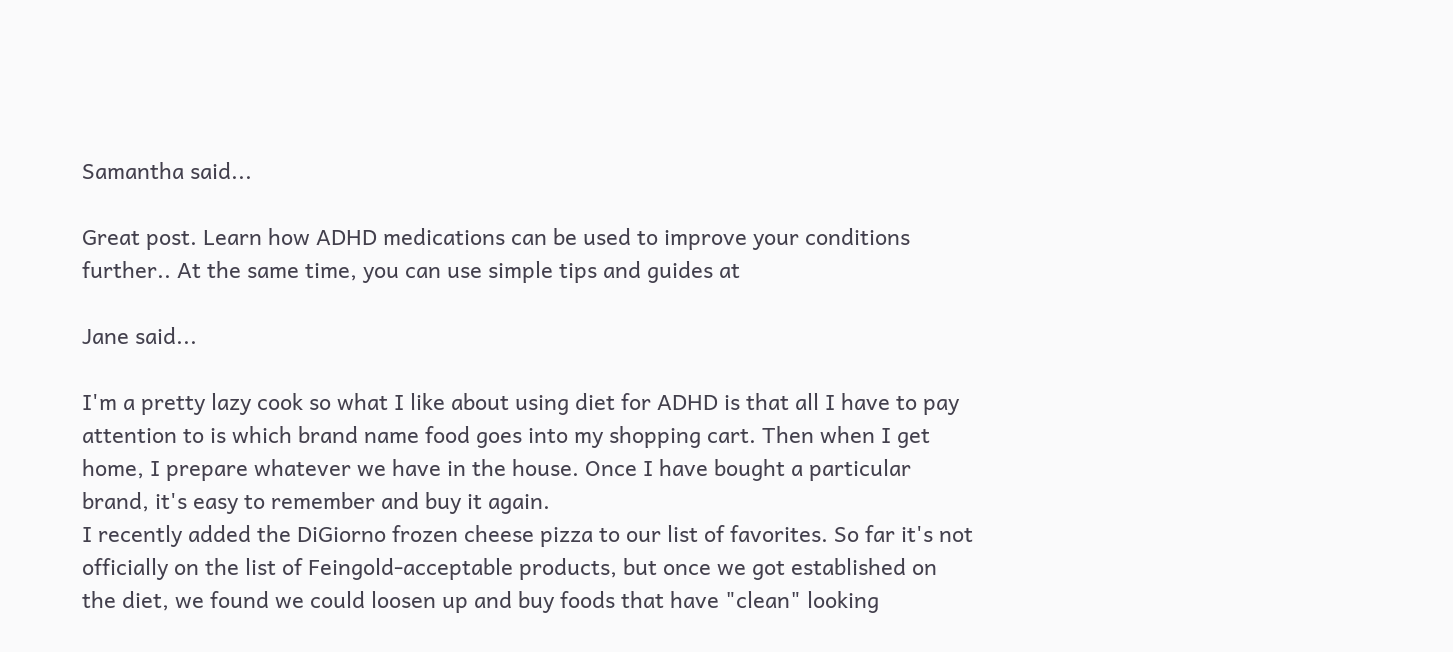Samantha said...

Great post. Learn how ADHD medications can be used to improve your conditions further.. At the same time, you can use simple tips and guides at

Jane said...

I'm a pretty lazy cook so what I like about using diet for ADHD is that all I have to pay attention to is which brand name food goes into my shopping cart. Then when I get home, I prepare whatever we have in the house. Once I have bought a particular brand, it's easy to remember and buy it again.
I recently added the DiGiorno frozen cheese pizza to our list of favorites. So far it's not officially on the list of Feingold-acceptable products, but once we got established on the diet, we found we could loosen up and buy foods that have "clean" looking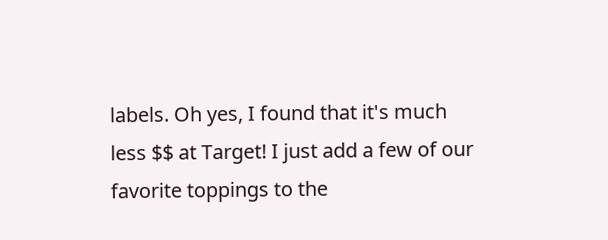labels. Oh yes, I found that it's much less $$ at Target! I just add a few of our favorite toppings to the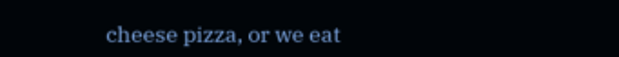cheese pizza, or we eat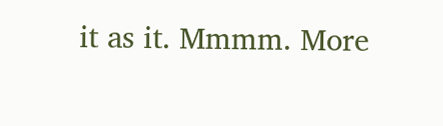it as it. Mmmm. More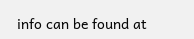info can be found at